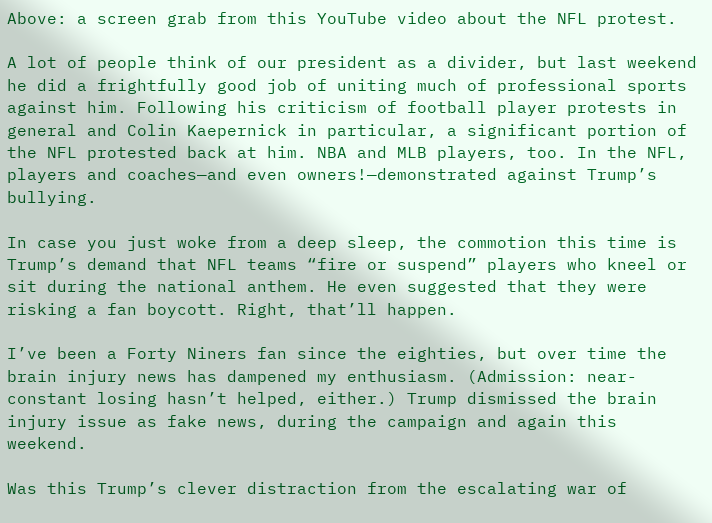Above: a screen grab from this YouTube video about the NFL protest.

A lot of people think of our president as a divider, but last weekend he did a frightfully good job of uniting much of professional sports against him. Following his criticism of football player protests in general and Colin Kaepernick in particular, a significant portion of the NFL protested back at him. NBA and MLB players, too. In the NFL, players and coaches—and even owners!—demonstrated against Trump’s bullying.

In case you just woke from a deep sleep, the commotion this time is Trump’s demand that NFL teams “fire or suspend” players who kneel or sit during the national anthem. He even suggested that they were risking a fan boycott. Right, that’ll happen.

I’ve been a Forty Niners fan since the eighties, but over time the brain injury news has dampened my enthusiasm. (Admission: near-constant losing hasn’t helped, either.) Trump dismissed the brain injury issue as fake news, during the campaign and again this weekend.

Was this Trump’s clever distraction from the escalating war of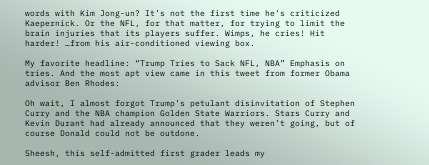words with Kim Jong-un? It’s not the first time he’s criticized Kaepernick. Or the NFL, for that matter, for trying to limit the brain injuries that its players suffer. Wimps, he cries! Hit harder! …from his air-conditioned viewing box.

My favorite headline: “Trump Tries to Sack NFL, NBA” Emphasis on tries. And the most apt view came in this tweet from former Obama advisor Ben Rhodes:

Oh wait, I almost forgot Trump’s petulant disinvitation of Stephen Curry and the NBA champion Golden State Warriors. Stars Curry and Kevin Durant had already announced that they weren’t going, but of course Donald could not be outdone.

Sheesh, this self-admitted first grader leads my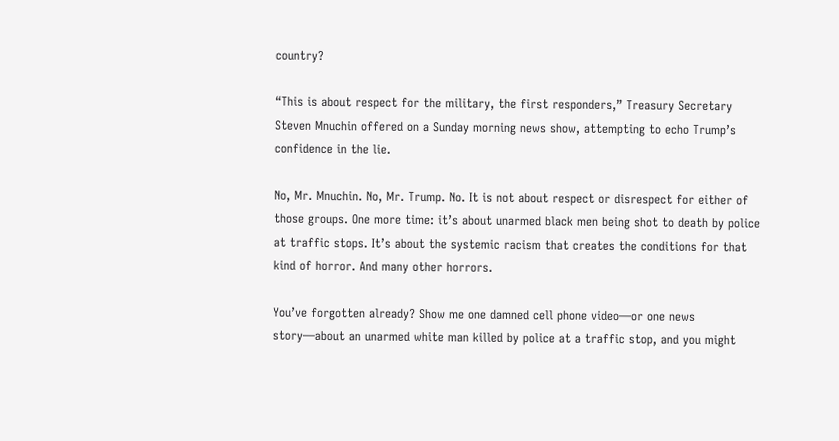country?

“This is about respect for the military, the first responders,” Treasury Secretary Steven Mnuchin offered on a Sunday morning news show, attempting to echo Trump’s confidence in the lie.

No, Mr. Mnuchin. No, Mr. Trump. No. It is not about respect or disrespect for either of those groups. One more time: it’s about unarmed black men being shot to death by police at traffic stops. It’s about the systemic racism that creates the conditions for that kind of horror. And many other horrors.

You’ve forgotten already? Show me one damned cell phone video—or one news story—about an unarmed white man killed by police at a traffic stop, and you might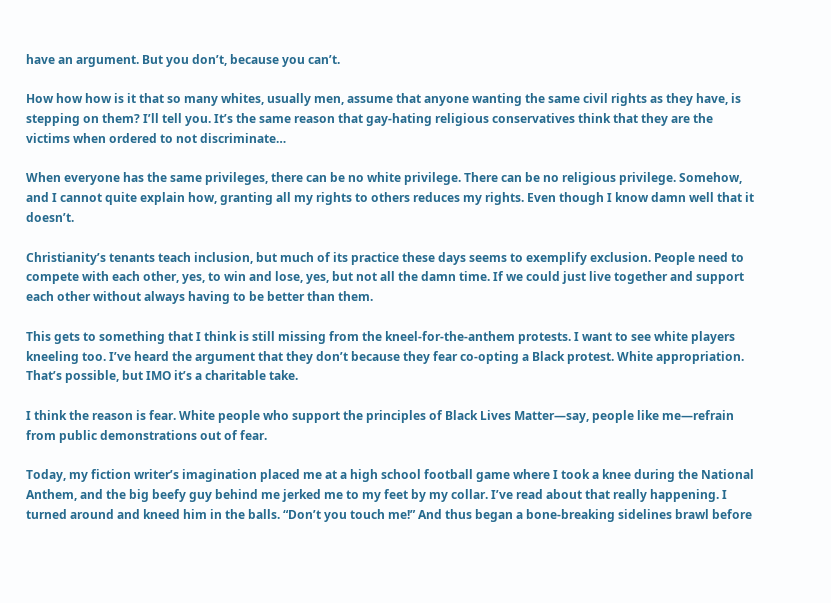have an argument. But you don’t, because you can’t.

How how how is it that so many whites, usually men, assume that anyone wanting the same civil rights as they have, is stepping on them? I’ll tell you. It’s the same reason that gay-hating religious conservatives think that they are the victims when ordered to not discriminate…

When everyone has the same privileges, there can be no white privilege. There can be no religious privilege. Somehow, and I cannot quite explain how, granting all my rights to others reduces my rights. Even though I know damn well that it doesn’t.

Christianity’s tenants teach inclusion, but much of its practice these days seems to exemplify exclusion. People need to compete with each other, yes, to win and lose, yes, but not all the damn time. If we could just live together and support each other without always having to be better than them.

This gets to something that I think is still missing from the kneel-for-the-anthem protests. I want to see white players kneeling too. I’ve heard the argument that they don’t because they fear co-opting a Black protest. White appropriation. That’s possible, but IMO it’s a charitable take.

I think the reason is fear. White people who support the principles of Black Lives Matter—say, people like me—refrain from public demonstrations out of fear.

Today, my fiction writer’s imagination placed me at a high school football game where I took a knee during the National Anthem, and the big beefy guy behind me jerked me to my feet by my collar. I’ve read about that really happening. I turned around and kneed him in the balls. “Don’t you touch me!” And thus began a bone-breaking sidelines brawl before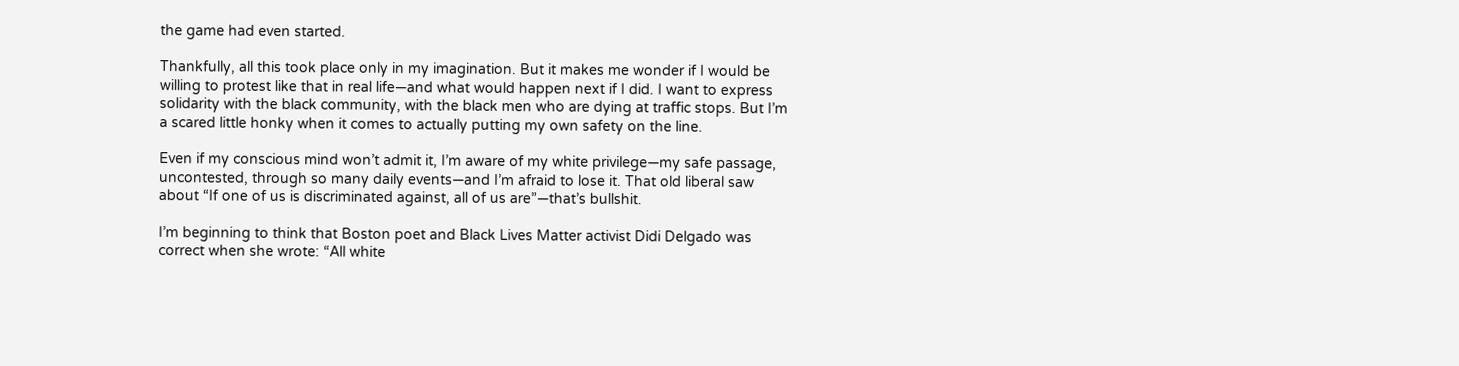the game had even started.

Thankfully, all this took place only in my imagination. But it makes me wonder if I would be willing to protest like that in real life—and what would happen next if I did. I want to express solidarity with the black community, with the black men who are dying at traffic stops. But I’m a scared little honky when it comes to actually putting my own safety on the line.

Even if my conscious mind won’t admit it, I’m aware of my white privilege—my safe passage, uncontested, through so many daily events—and I’m afraid to lose it. That old liberal saw about “If one of us is discriminated against, all of us are”—that’s bullshit.

I’m beginning to think that Boston poet and Black Lives Matter activist Didi Delgado was correct when she wrote: “All white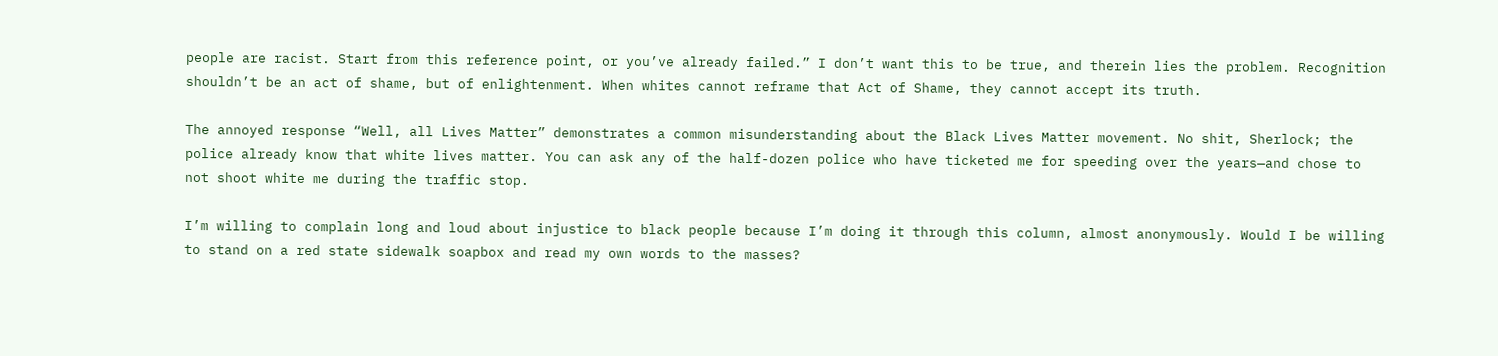people are racist. Start from this reference point, or you’ve already failed.” I don’t want this to be true, and therein lies the problem. Recognition shouldn’t be an act of shame, but of enlightenment. When whites cannot reframe that Act of Shame, they cannot accept its truth.

The annoyed response “Well, all Lives Matter” demonstrates a common misunderstanding about the Black Lives Matter movement. No shit, Sherlock; the police already know that white lives matter. You can ask any of the half-dozen police who have ticketed me for speeding over the years—and chose to not shoot white me during the traffic stop.

I’m willing to complain long and loud about injustice to black people because I’m doing it through this column, almost anonymously. Would I be willing to stand on a red state sidewalk soapbox and read my own words to the masses?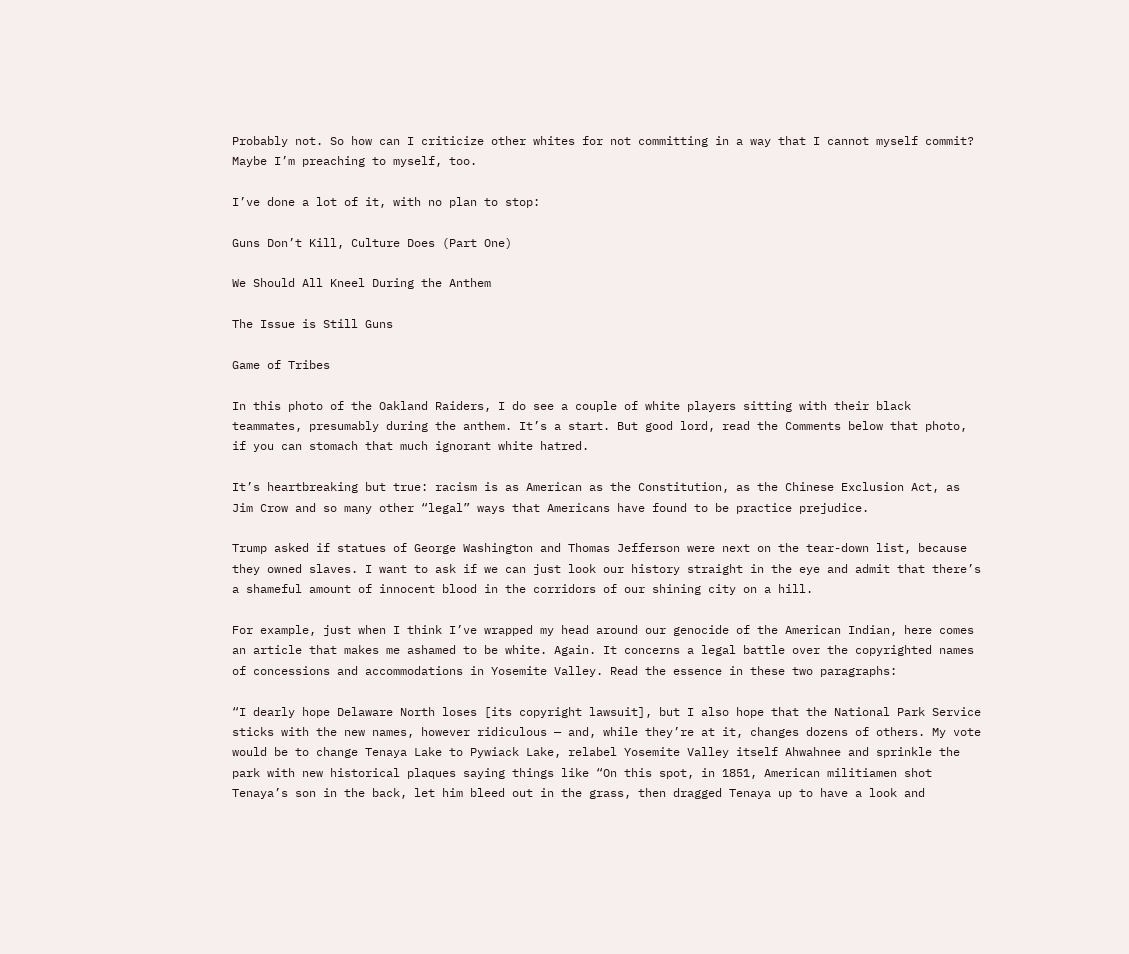Probably not. So how can I criticize other whites for not committing in a way that I cannot myself commit? Maybe I’m preaching to myself, too.

I’ve done a lot of it, with no plan to stop:

Guns Don’t Kill, Culture Does (Part One)

We Should All Kneel During the Anthem

The Issue is Still Guns

Game of Tribes

In this photo of the Oakland Raiders, I do see a couple of white players sitting with their black teammates, presumably during the anthem. It’s a start. But good lord, read the Comments below that photo, if you can stomach that much ignorant white hatred.

It’s heartbreaking but true: racism is as American as the Constitution, as the Chinese Exclusion Act, as Jim Crow and so many other “legal” ways that Americans have found to be practice prejudice.

Trump asked if statues of George Washington and Thomas Jefferson were next on the tear-down list, because they owned slaves. I want to ask if we can just look our history straight in the eye and admit that there’s a shameful amount of innocent blood in the corridors of our shining city on a hill.

For example, just when I think I’ve wrapped my head around our genocide of the American Indian, here comes an article that makes me ashamed to be white. Again. It concerns a legal battle over the copyrighted names of concessions and accommodations in Yosemite Valley. Read the essence in these two paragraphs:

“I dearly hope Delaware North loses [its copyright lawsuit], but I also hope that the National Park Service sticks with the new names, however ridiculous — and, while they’re at it, changes dozens of others. My vote would be to change Tenaya Lake to Pywiack Lake, relabel Yosemite Valley itself Ahwahnee and sprinkle the park with new historical plaques saying things like “On this spot, in 1851, American militiamen shot Tenaya’s son in the back, let him bleed out in the grass, then dragged Tenaya up to have a look and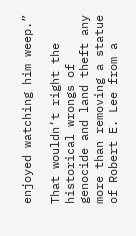enjoyed watching him weep.”

That wouldn’t right the historical wrongs of genocide and land theft any more than removing a statue of Robert E. Lee from a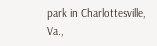park in Charlottesville, Va.,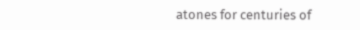atones for centuries of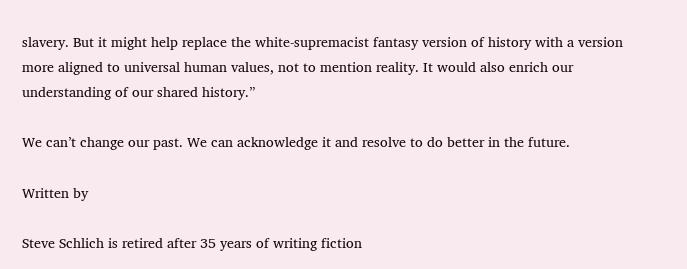slavery. But it might help replace the white-supremacist fantasy version of history with a version more aligned to universal human values, not to mention reality. It would also enrich our understanding of our shared history.”

We can’t change our past. We can acknowledge it and resolve to do better in the future.

Written by

Steve Schlich is retired after 35 years of writing fiction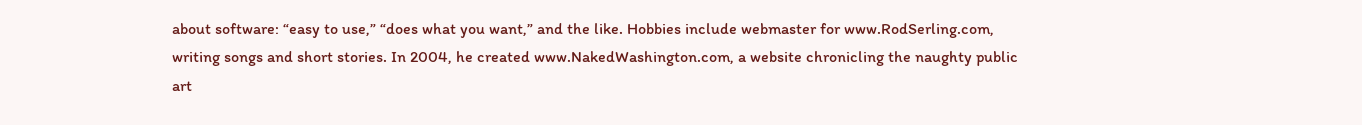about software: “easy to use,” “does what you want,” and the like. Hobbies include webmaster for www.RodSerling.com, writing songs and short stories. In 2004, he created www.NakedWashington.com, a website chronicling the naughty public art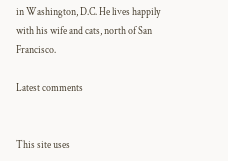in Washington, D.C. He lives happily with his wife and cats, north of San Francisco.

Latest comments


This site uses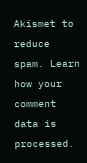Akismet to reduce spam. Learn how your comment data is processed.